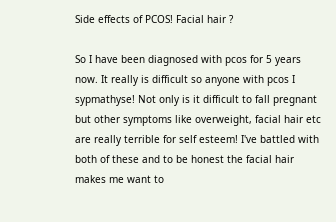Side effects of PCOS! Facial hair ?

So I have been diagnosed with pcos for 5 years now. It really is difficult so anyone with pcos I sypmathyse! Not only is it difficult to fall pregnant but other symptoms like overweight, facial hair etc are really terrible for self esteem! I've battled with both of these and to be honest the facial hair makes me want to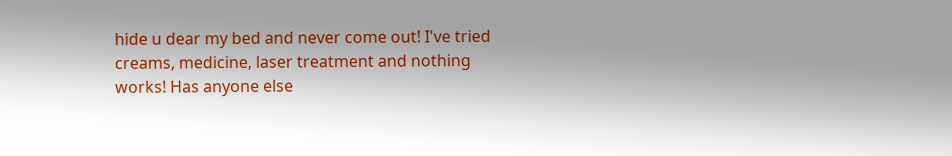hide u dear my bed and never come out! I've tried creams, medicine, laser treatment and nothing works! Has anyone else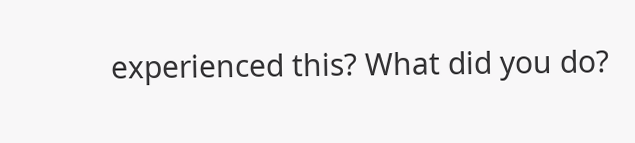experienced this? What did you do?